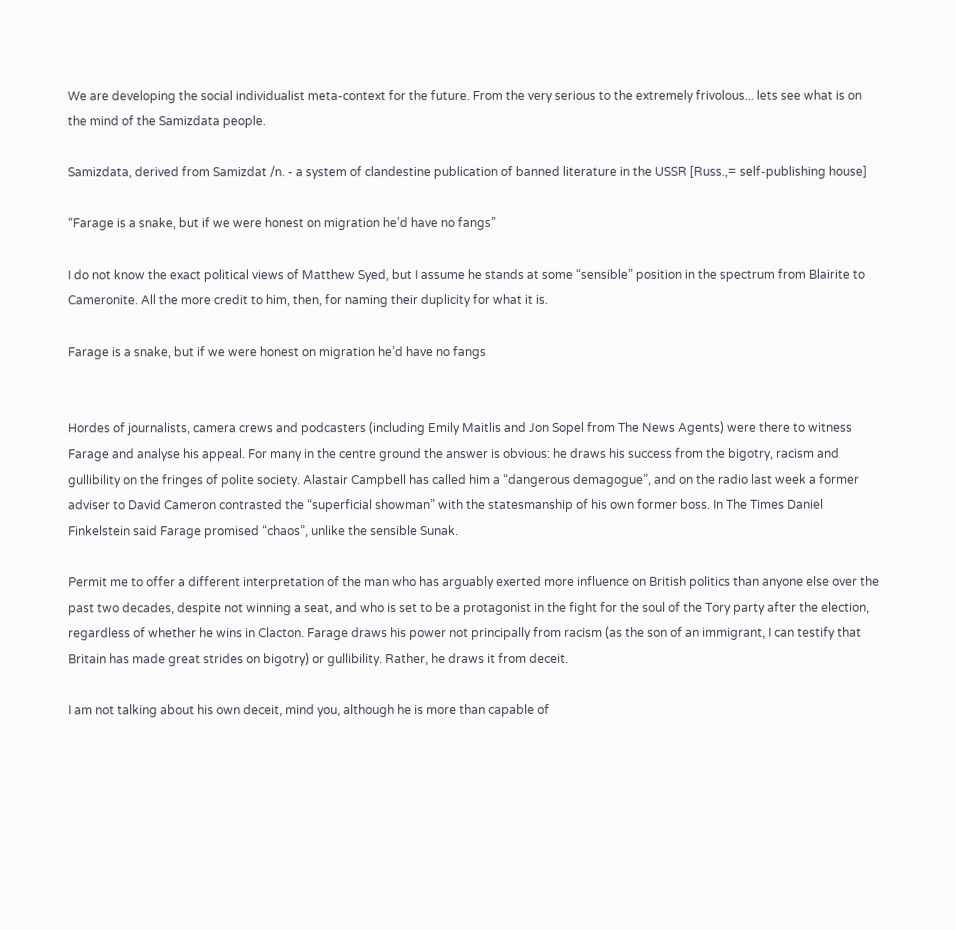We are developing the social individualist meta-context for the future. From the very serious to the extremely frivolous... lets see what is on the mind of the Samizdata people.

Samizdata, derived from Samizdat /n. - a system of clandestine publication of banned literature in the USSR [Russ.,= self-publishing house]

“Farage is a snake, but if we were honest on migration he’d have no fangs”

I do not know the exact political views of Matthew Syed, but I assume he stands at some “sensible” position in the spectrum from Blairite to Cameronite. All the more credit to him, then, for naming their duplicity for what it is.

Farage is a snake, but if we were honest on migration he’d have no fangs


Hordes of journalists, camera crews and podcasters (including Emily Maitlis and Jon Sopel from The News Agents) were there to witness Farage and analyse his appeal. For many in the centre ground the answer is obvious: he draws his success from the bigotry, racism and gullibility on the fringes of polite society. Alastair Campbell has called him a “dangerous demagogue”, and on the radio last week a former adviser to David Cameron contrasted the “superficial showman” with the statesmanship of his own former boss. In The Times Daniel Finkelstein said Farage promised “chaos”, unlike the sensible Sunak.

Permit me to offer a different interpretation of the man who has arguably exerted more influence on British politics than anyone else over the past two decades, despite not winning a seat, and who is set to be a protagonist in the fight for the soul of the Tory party after the election, regardless of whether he wins in Clacton. Farage draws his power not principally from racism (as the son of an immigrant, I can testify that Britain has made great strides on bigotry) or gullibility. Rather, he draws it from deceit.

I am not talking about his own deceit, mind you, although he is more than capable of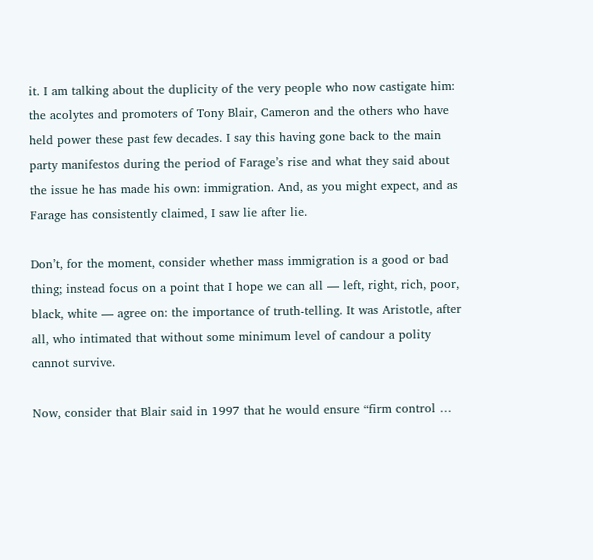it. I am talking about the duplicity of the very people who now castigate him: the acolytes and promoters of Tony Blair, Cameron and the others who have held power these past few decades. I say this having gone back to the main party manifestos during the period of Farage’s rise and what they said about the issue he has made his own: immigration. And, as you might expect, and as Farage has consistently claimed, I saw lie after lie.

Don’t, for the moment, consider whether mass immigration is a good or bad thing; instead focus on a point that I hope we can all — left, right, rich, poor, black, white — agree on: the importance of truth-telling. It was Aristotle, after all, who intimated that without some minimum level of candour a polity cannot survive.

Now, consider that Blair said in 1997 that he would ensure “firm control …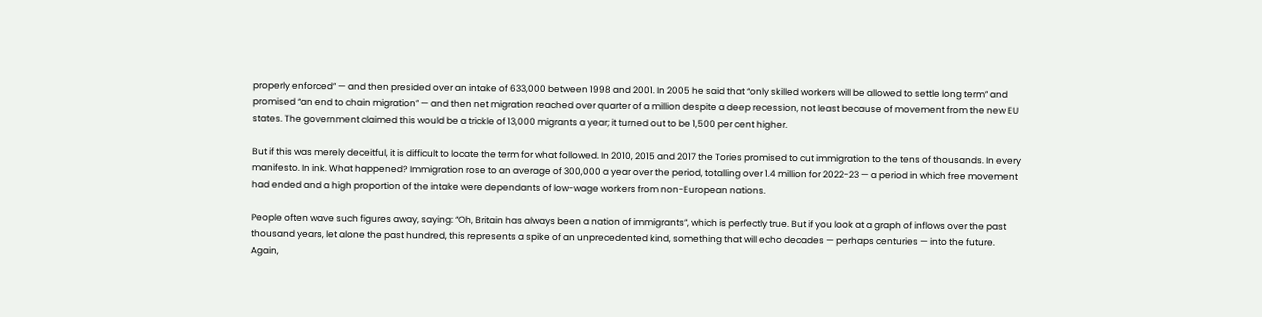properly enforced” — and then presided over an intake of 633,000 between 1998 and 2001. In 2005 he said that “only skilled workers will be allowed to settle long term” and promised “an end to chain migration” — and then net migration reached over quarter of a million despite a deep recession, not least because of movement from the new EU states. The government claimed this would be a trickle of 13,000 migrants a year; it turned out to be 1,500 per cent higher.

But if this was merely deceitful, it is difficult to locate the term for what followed. In 2010, 2015 and 2017 the Tories promised to cut immigration to the tens of thousands. In every manifesto. In ink. What happened? Immigration rose to an average of 300,000 a year over the period, totalling over 1.4 million for 2022-23 — a period in which free movement had ended and a high proportion of the intake were dependants of low-wage workers from non-European nations.

People often wave such figures away, saying: “Oh, Britain has always been a nation of immigrants”, which is perfectly true. But if you look at a graph of inflows over the past thousand years, let alone the past hundred, this represents a spike of an unprecedented kind, something that will echo decades — perhaps centuries — into the future. Again,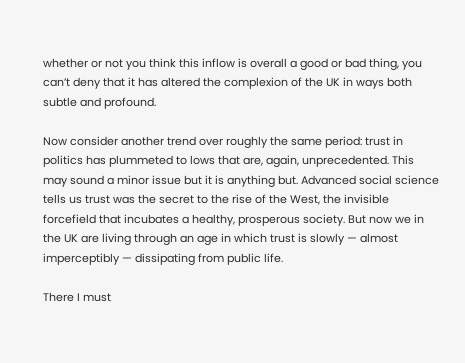whether or not you think this inflow is overall a good or bad thing, you can’t deny that it has altered the complexion of the UK in ways both subtle and profound.

Now consider another trend over roughly the same period: trust in politics has plummeted to lows that are, again, unprecedented. This may sound a minor issue but it is anything but. Advanced social science tells us trust was the secret to the rise of the West, the invisible forcefield that incubates a healthy, prosperous society. But now we in the UK are living through an age in which trust is slowly — almost imperceptibly — dissipating from public life.

There I must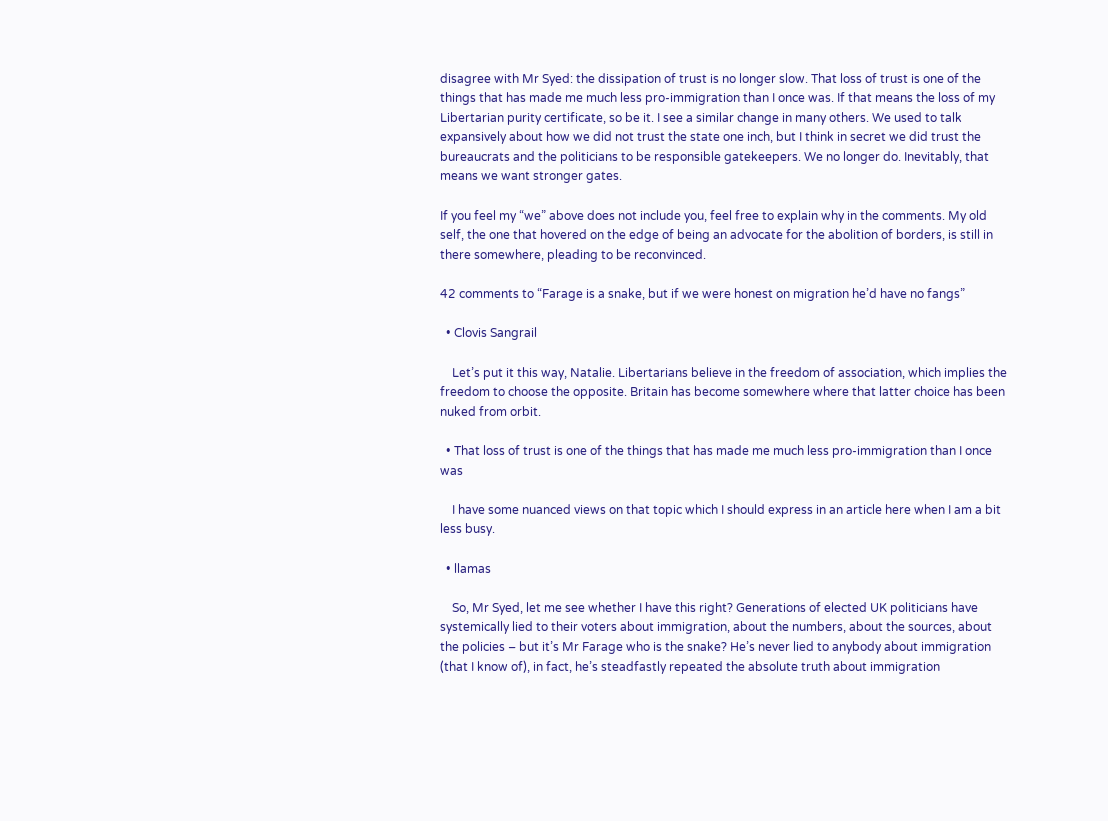disagree with Mr Syed: the dissipation of trust is no longer slow. That loss of trust is one of the things that has made me much less pro-immigration than I once was. If that means the loss of my Libertarian purity certificate, so be it. I see a similar change in many others. We used to talk expansively about how we did not trust the state one inch, but I think in secret we did trust the bureaucrats and the politicians to be responsible gatekeepers. We no longer do. Inevitably, that means we want stronger gates.

If you feel my “we” above does not include you, feel free to explain why in the comments. My old self, the one that hovered on the edge of being an advocate for the abolition of borders, is still in there somewhere, pleading to be reconvinced.

42 comments to “Farage is a snake, but if we were honest on migration he’d have no fangs”

  • Clovis Sangrail

    Let’s put it this way, Natalie. Libertarians believe in the freedom of association, which implies the freedom to choose the opposite. Britain has become somewhere where that latter choice has been nuked from orbit.

  • That loss of trust is one of the things that has made me much less pro-immigration than I once was

    I have some nuanced views on that topic which I should express in an article here when I am a bit less busy.

  • llamas

    So, Mr Syed, let me see whether I have this right? Generations of elected UK politicians have systemically lied to their voters about immigration, about the numbers, about the sources, about the policies – but it’s Mr Farage who is the snake? He’s never lied to anybody about immigration (that I know of), in fact, he’s steadfastly repeated the absolute truth about immigration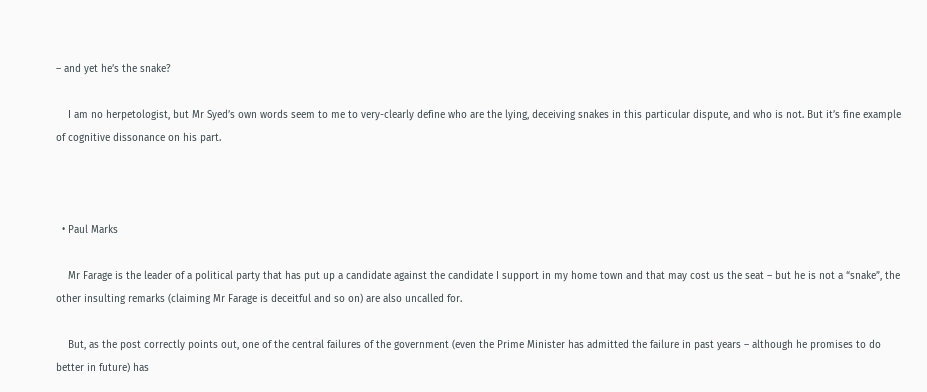– and yet he’s the snake?

    I am no herpetologist, but Mr Syed’s own words seem to me to very-clearly define who are the lying, deceiving snakes in this particular dispute, and who is not. But it’s fine example of cognitive dissonance on his part.



  • Paul Marks

    Mr Farage is the leader of a political party that has put up a candidate against the candidate I support in my home town and that may cost us the seat – but he is not a “snake”, the other insulting remarks (claiming Mr Farage is deceitful and so on) are also uncalled for.

    But, as the post correctly points out, one of the central failures of the government (even the Prime Minister has admitted the failure in past years – although he promises to do better in future) has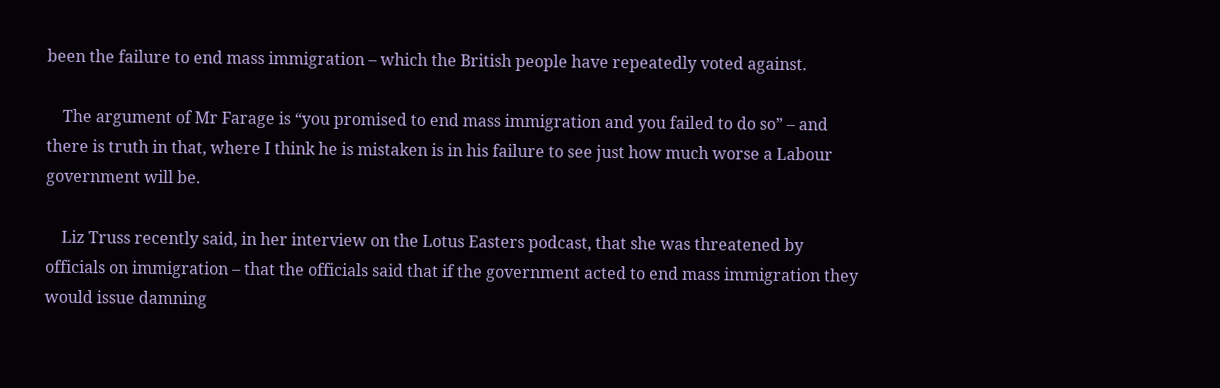been the failure to end mass immigration – which the British people have repeatedly voted against.

    The argument of Mr Farage is “you promised to end mass immigration and you failed to do so” – and there is truth in that, where I think he is mistaken is in his failure to see just how much worse a Labour government will be.

    Liz Truss recently said, in her interview on the Lotus Easters podcast, that she was threatened by officials on immigration – that the officials said that if the government acted to end mass immigration they would issue damning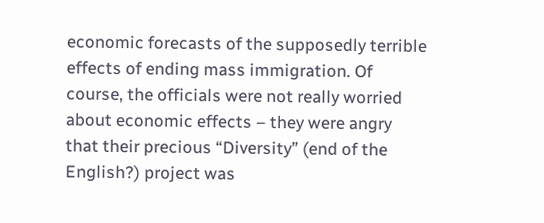economic forecasts of the supposedly terrible effects of ending mass immigration. Of course, the officials were not really worried about economic effects – they were angry that their precious “Diversity” (end of the English?) project was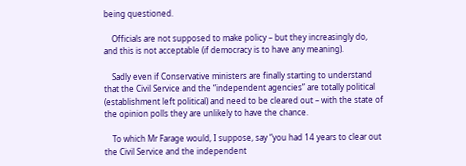being questioned.

    Officials are not supposed to make policy – but they increasingly do, and this is not acceptable (if democracy is to have any meaning).

    Sadly even if Conservative ministers are finally starting to understand that the Civil Service and the “independent agencies” are totally political (establishment left political) and need to be cleared out – with the state of the opinion polls they are unlikely to have the chance.

    To which Mr Farage would, I suppose, say “you had 14 years to clear out the Civil Service and the independent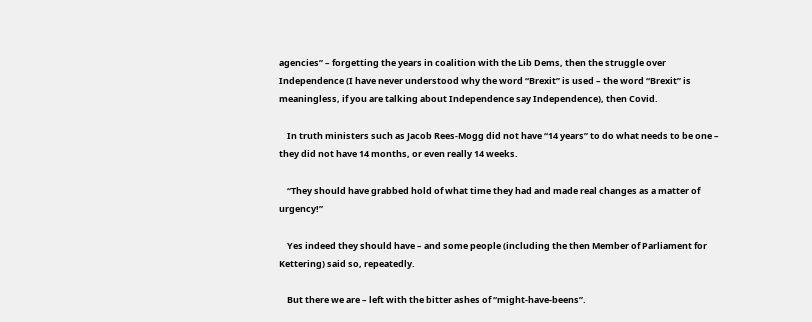agencies” – forgetting the years in coalition with the Lib Dems, then the struggle over Independence (I have never understood why the word “Brexit” is used – the word “Brexit” is meaningless, if you are talking about Independence say Independence), then Covid.

    In truth ministers such as Jacob Rees-Mogg did not have “14 years” to do what needs to be one – they did not have 14 months, or even really 14 weeks.

    “They should have grabbed hold of what time they had and made real changes as a matter of urgency!”

    Yes indeed they should have – and some people (including the then Member of Parliament for Kettering) said so, repeatedly.

    But there we are – left with the bitter ashes of “might-have-beens”.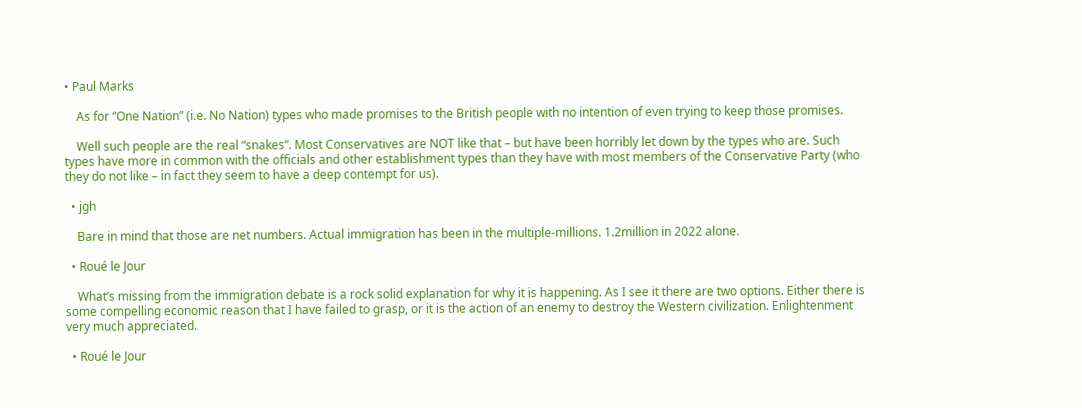• Paul Marks

    As for “One Nation” (i.e. No Nation) types who made promises to the British people with no intention of even trying to keep those promises.

    Well such people are the real “snakes”. Most Conservatives are NOT like that – but have been horribly let down by the types who are. Such types have more in common with the officials and other establishment types than they have with most members of the Conservative Party (who they do not like – in fact they seem to have a deep contempt for us).

  • jgh

    Bare in mind that those are net numbers. Actual immigration has been in the multiple-millions. 1.2million in 2022 alone.

  • Roué le Jour

    What’s missing from the immigration debate is a rock solid explanation for why it is happening. As I see it there are two options. Either there is some compelling economic reason that I have failed to grasp, or it is the action of an enemy to destroy the Western civilization. Enlightenment very much appreciated.

  • Roué le Jour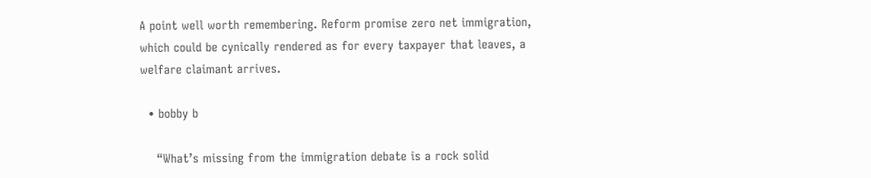A point well worth remembering. Reform promise zero net immigration, which could be cynically rendered as for every taxpayer that leaves, a welfare claimant arrives.

  • bobby b

    “What’s missing from the immigration debate is a rock solid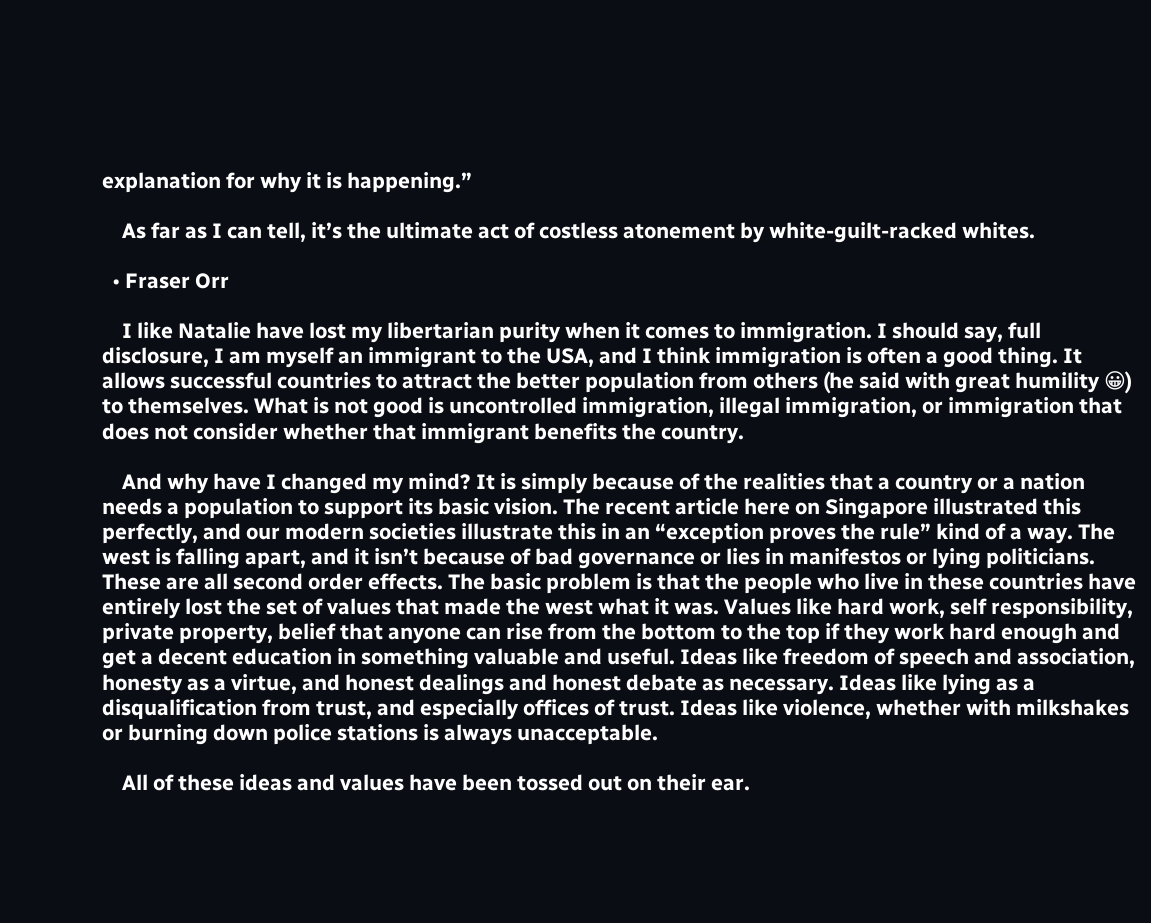explanation for why it is happening.”

    As far as I can tell, it’s the ultimate act of costless atonement by white-guilt-racked whites.

  • Fraser Orr

    I like Natalie have lost my libertarian purity when it comes to immigration. I should say, full disclosure, I am myself an immigrant to the USA, and I think immigration is often a good thing. It allows successful countries to attract the better population from others (he said with great humility 😀) to themselves. What is not good is uncontrolled immigration, illegal immigration, or immigration that does not consider whether that immigrant benefits the country.

    And why have I changed my mind? It is simply because of the realities that a country or a nation needs a population to support its basic vision. The recent article here on Singapore illustrated this perfectly, and our modern societies illustrate this in an “exception proves the rule” kind of a way. The west is falling apart, and it isn’t because of bad governance or lies in manifestos or lying politicians. These are all second order effects. The basic problem is that the people who live in these countries have entirely lost the set of values that made the west what it was. Values like hard work, self responsibility, private property, belief that anyone can rise from the bottom to the top if they work hard enough and get a decent education in something valuable and useful. Ideas like freedom of speech and association, honesty as a virtue, and honest dealings and honest debate as necessary. Ideas like lying as a disqualification from trust, and especially offices of trust. Ideas like violence, whether with milkshakes or burning down police stations is always unacceptable.

    All of these ideas and values have been tossed out on their ear.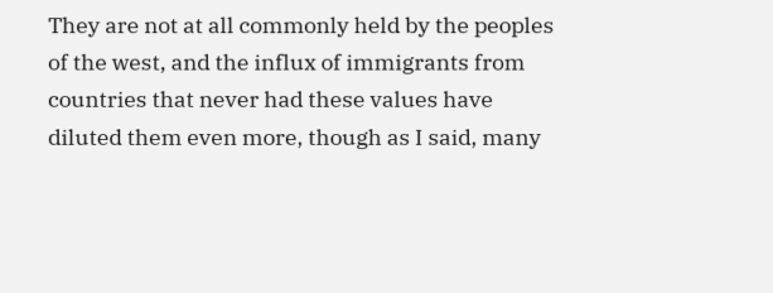They are not at all commonly held by the peoples of the west, and the influx of immigrants from countries that never had these values have diluted them even more, though as I said, many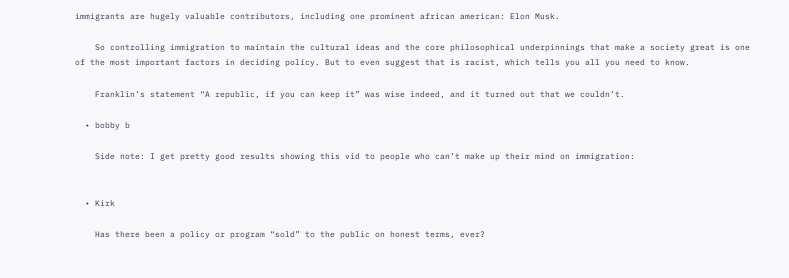immigrants are hugely valuable contributors, including one prominent african american: Elon Musk.

    So controlling immigration to maintain the cultural ideas and the core philosophical underpinnings that make a society great is one of the most important factors in deciding policy. But to even suggest that is racist, which tells you all you need to know.

    Franklin’s statement “A republic, if you can keep it” was wise indeed, and it turned out that we couldn’t.

  • bobby b

    Side note: I get pretty good results showing this vid to people who can’t make up their mind on immigration:


  • Kirk

    Has there been a policy or program “sold” to the public on honest terms, ever?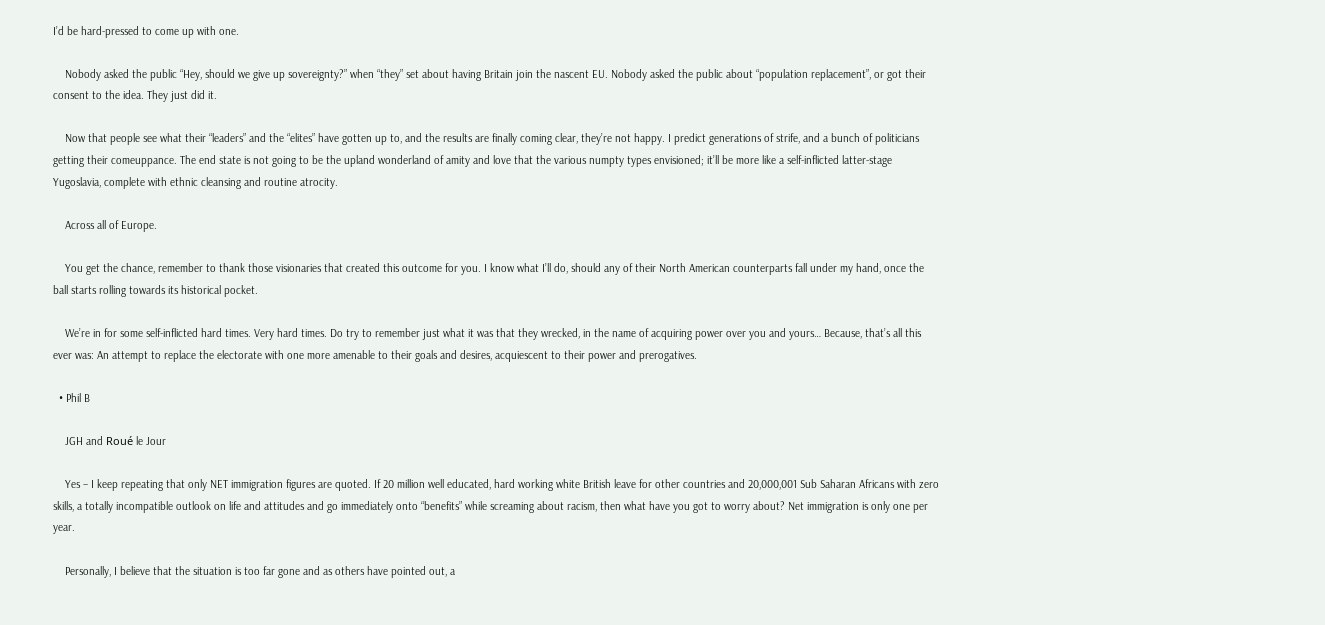I’d be hard-pressed to come up with one.

    Nobody asked the public “Hey, should we give up sovereignty?” when “they” set about having Britain join the nascent EU. Nobody asked the public about “population replacement”, or got their consent to the idea. They just did it.

    Now that people see what their “leaders” and the “elites” have gotten up to, and the results are finally coming clear, they’re not happy. I predict generations of strife, and a bunch of politicians getting their comeuppance. The end state is not going to be the upland wonderland of amity and love that the various numpty types envisioned; it’ll be more like a self-inflicted latter-stage Yugoslavia, complete with ethnic cleansing and routine atrocity.

    Across all of Europe.

    You get the chance, remember to thank those visionaries that created this outcome for you. I know what I’ll do, should any of their North American counterparts fall under my hand, once the ball starts rolling towards its historical pocket.

    We’re in for some self-inflicted hard times. Very hard times. Do try to remember just what it was that they wrecked, in the name of acquiring power over you and yours… Because, that’s all this ever was: An attempt to replace the electorate with one more amenable to their goals and desires, acquiescent to their power and prerogatives.

  • Phil B

    JGH and Roué le Jour

    Yes – I keep repeating that only NET immigration figures are quoted. If 20 million well educated, hard working white British leave for other countries and 20,000,001 Sub Saharan Africans with zero skills, a totally incompatible outlook on life and attitudes and go immediately onto “benefits” while screaming about racism, then what have you got to worry about? Net immigration is only one per year.

    Personally, I believe that the situation is too far gone and as others have pointed out, a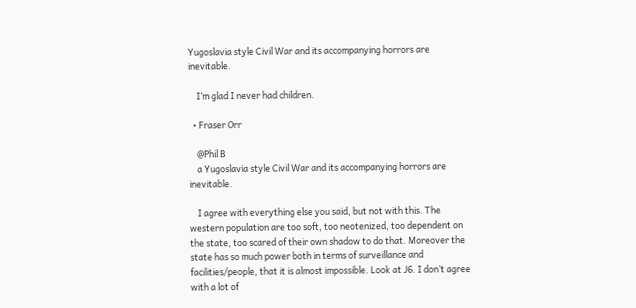Yugoslavia style Civil War and its accompanying horrors are inevitable.

    I’m glad I never had children.

  • Fraser Orr

    @Phil B
    a Yugoslavia style Civil War and its accompanying horrors are inevitable.

    I agree with everything else you said, but not with this. The western population are too soft, too neotenized, too dependent on the state, too scared of their own shadow to do that. Moreover the state has so much power both in terms of surveillance and facilities/people, that it is almost impossible. Look at J6. I don’t agree with a lot of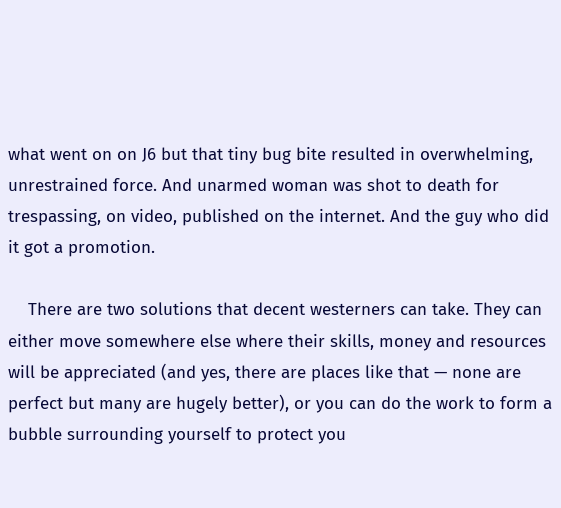what went on on J6 but that tiny bug bite resulted in overwhelming, unrestrained force. And unarmed woman was shot to death for trespassing, on video, published on the internet. And the guy who did it got a promotion.

    There are two solutions that decent westerners can take. They can either move somewhere else where their skills, money and resources will be appreciated (and yes, there are places like that — none are perfect but many are hugely better), or you can do the work to form a bubble surrounding yourself to protect you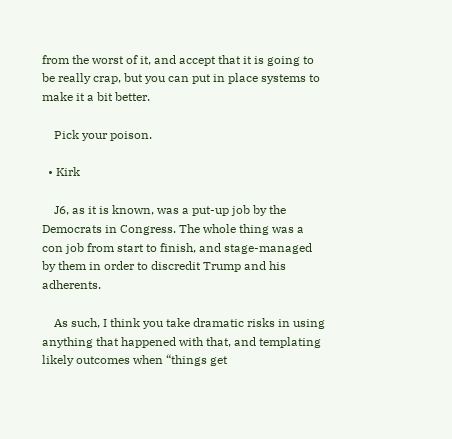from the worst of it, and accept that it is going to be really crap, but you can put in place systems to make it a bit better.

    Pick your poison.

  • Kirk

    J6, as it is known, was a put-up job by the Democrats in Congress. The whole thing was a con job from start to finish, and stage-managed by them in order to discredit Trump and his adherents.

    As such, I think you take dramatic risks in using anything that happened with that, and templating likely outcomes when “things get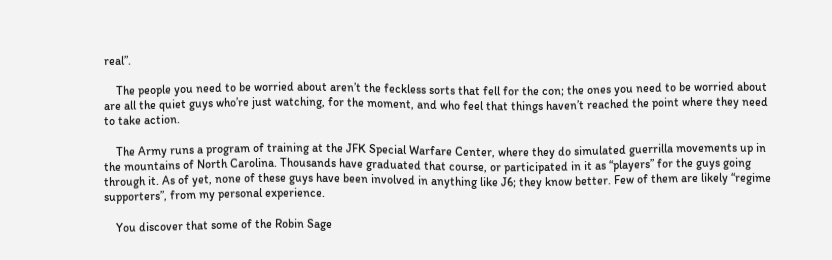real”.

    The people you need to be worried about aren’t the feckless sorts that fell for the con; the ones you need to be worried about are all the quiet guys who’re just watching, for the moment, and who feel that things haven’t reached the point where they need to take action.

    The Army runs a program of training at the JFK Special Warfare Center, where they do simulated guerrilla movements up in the mountains of North Carolina. Thousands have graduated that course, or participated in it as “players” for the guys going through it. As of yet, none of these guys have been involved in anything like J6; they know better. Few of them are likely “regime supporters”, from my personal experience.

    You discover that some of the Robin Sage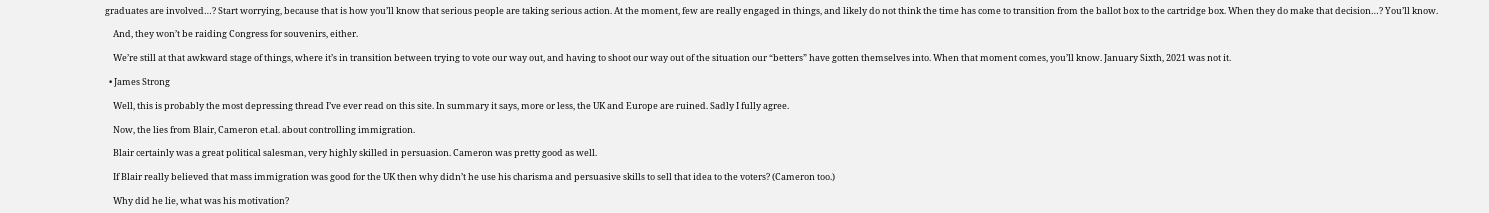graduates are involved…? Start worrying, because that is how you’ll know that serious people are taking serious action. At the moment, few are really engaged in things, and likely do not think the time has come to transition from the ballot box to the cartridge box. When they do make that decision…? You’ll know.

    And, they won’t be raiding Congress for souvenirs, either.

    We’re still at that awkward stage of things, where it’s in transition between trying to vote our way out, and having to shoot our way out of the situation our “betters” have gotten themselves into. When that moment comes, you’ll know. January Sixth, 2021 was not it.

  • James Strong

    Well, this is probably the most depressing thread I’ve ever read on this site. In summary it says, more or less, the UK and Europe are ruined. Sadly I fully agree.

    Now, the lies from Blair, Cameron et.al. about controlling immigration.

    Blair certainly was a great political salesman, very highly skilled in persuasion. Cameron was pretty good as well.

    If Blair really believed that mass immigration was good for the UK then why didn’t he use his charisma and persuasive skills to sell that idea to the voters? (Cameron too.)

    Why did he lie, what was his motivation?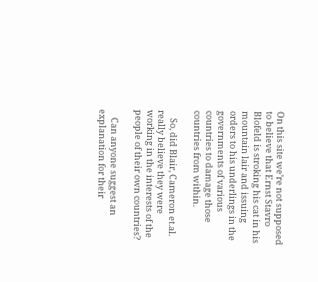On this site we’re not supposed to believe that Ernst Stavro Blofeld is stroking his cat in his mountain lair and issuing orders to his underlings in the governments of various countries to damage those countries from within.

    So, did Blair, Cameron et.al. really believe they were working in the interests of the people of their own countries?

    Can anyone suggest an explanation for their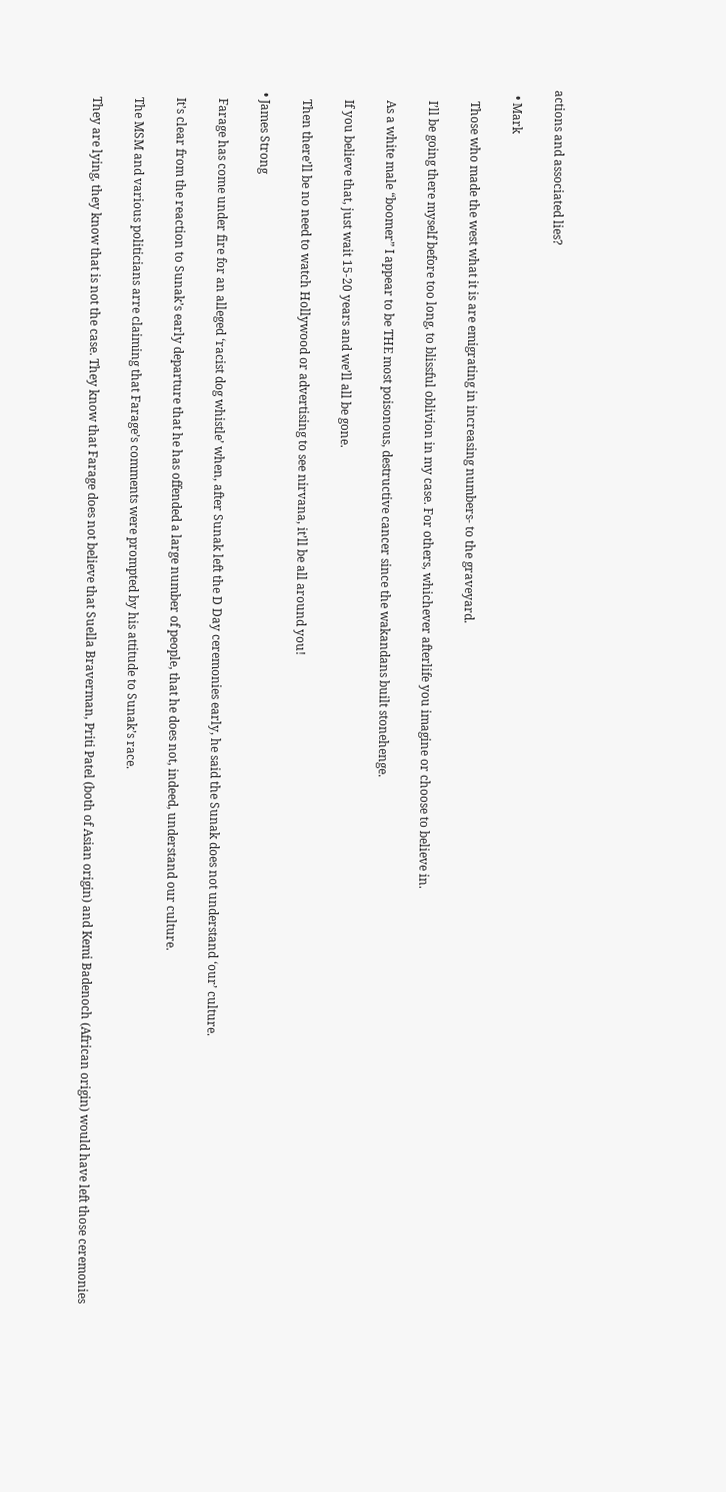actions and associated lies?

  • Mark

    Those who made the west what it is are emigrating in increasing numbers- to the graveyard.

    I’ll be going there myself before too long, to blissful oblivion in my case. For others, whichever afterlife you imagine or choose to believe in.

    As a white male “boomer” I appear to be THE most poisonous, destructive cancer since the wakandans built stonehenge.

    If you believe that, just wait 15-20 years and we’ll all be gone.

    Then there’ll be no need to watch Hollywood or advertising to see nirvana, it’ll be all around you!

  • James Strong

    Farage has come under fire for an alleged ‘racist dog whistle’ when, after Sunak left the D Day ceremonies early, he said the Sunak does not understand ‘our’ culture.

    It’s clear from the reaction to Sunak’s early departure that he has offended a large number of people, that he does not, indeed, understand our culture.

    The MSM and various politicians arre claiming that Farage’s comments were prompted by his attitude to Sunak’s race.

    They are lying, they know that is not the case. They know that Farage does not believe that Suella Braverman, Priti Patel (both of Asian origin) and Kemi Badenoch (African origin) would have left those ceremonies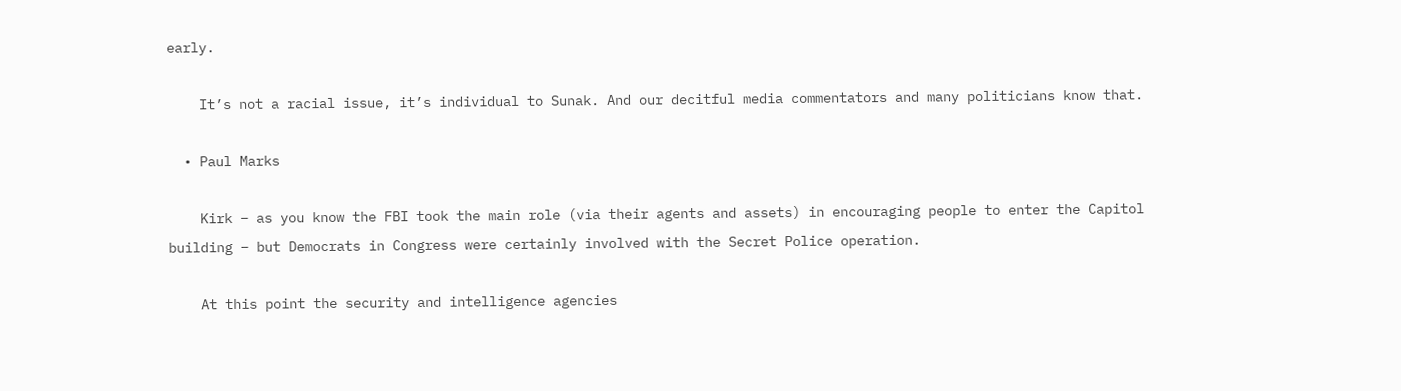early.

    It’s not a racial issue, it’s individual to Sunak. And our decitful media commentators and many politicians know that.

  • Paul Marks

    Kirk – as you know the FBI took the main role (via their agents and assets) in encouraging people to enter the Capitol building – but Democrats in Congress were certainly involved with the Secret Police operation.

    At this point the security and intelligence agencies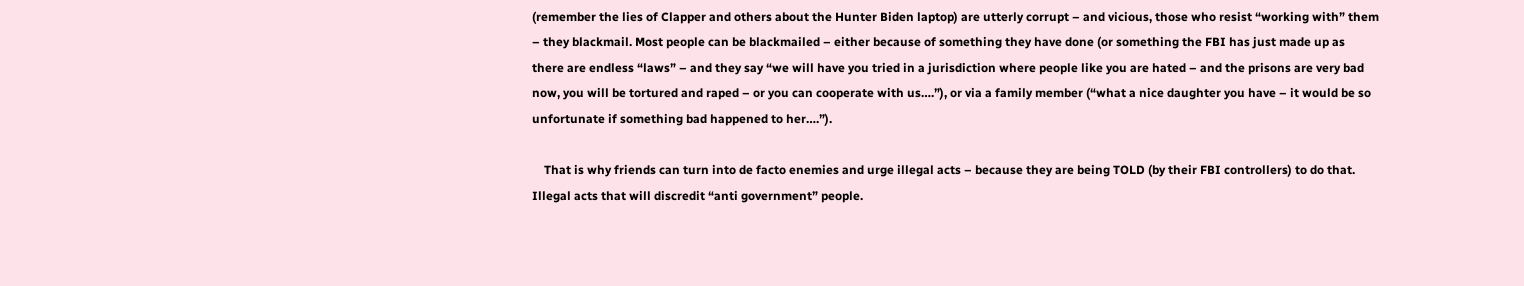(remember the lies of Clapper and others about the Hunter Biden laptop) are utterly corrupt – and vicious, those who resist “working with” them – they blackmail. Most people can be blackmailed – either because of something they have done (or something the FBI has just made up as there are endless “laws” – and they say “we will have you tried in a jurisdiction where people like you are hated – and the prisons are very bad now, you will be tortured and raped – or you can cooperate with us….”), or via a family member (“what a nice daughter you have – it would be so unfortunate if something bad happened to her….”).

    That is why friends can turn into de facto enemies and urge illegal acts – because they are being TOLD (by their FBI controllers) to do that. Illegal acts that will discredit “anti government” people.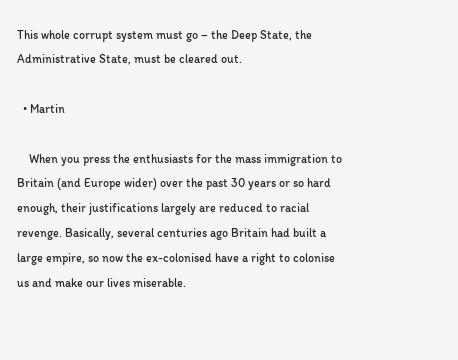This whole corrupt system must go – the Deep State, the Administrative State, must be cleared out.

  • Martin

    When you press the enthusiasts for the mass immigration to Britain (and Europe wider) over the past 30 years or so hard enough, their justifications largely are reduced to racial revenge. Basically, several centuries ago Britain had built a large empire, so now the ex-colonised have a right to colonise us and make our lives miserable.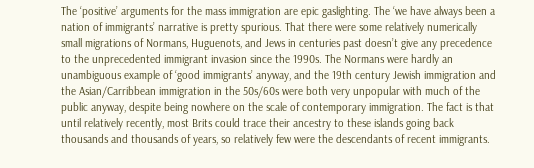The ‘positive’ arguments for the mass immigration are epic gaslighting. The ‘we have always been a nation of immigrants’ narrative is pretty spurious. That there were some relatively numerically small migrations of Normans, Huguenots, and Jews in centuries past doesn’t give any precedence to the unprecedented immigrant invasion since the 1990s. The Normans were hardly an unambiguous example of ‘good immigrants’ anyway, and the 19th century Jewish immigration and the Asian/Carribbean immigration in the 50s/60s were both very unpopular with much of the public anyway, despite being nowhere on the scale of contemporary immigration. The fact is that until relatively recently, most Brits could trace their ancestry to these islands going back thousands and thousands of years, so relatively few were the descendants of recent immigrants.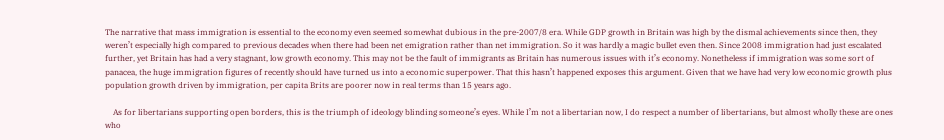The narrative that mass immigration is essential to the economy even seemed somewhat dubious in the pre-2007/8 era. While GDP growth in Britain was high by the dismal achievements since then, they weren’t especially high compared to previous decades when there had been net emigration rather than net immigration. So it was hardly a magic bullet even then. Since 2008 immigration had just escalated further, yet Britain has had a very stagnant, low growth economy. This may not be the fault of immigrants as Britain has numerous issues with it’s economy. Nonetheless if immigration was some sort of panacea, the huge immigration figures of recently should have turned us into a economic superpower. That this hasn’t happened exposes this argument. Given that we have had very low economic growth plus population growth driven by immigration, per capita Brits are poorer now in real terms than 15 years ago.

    As for libertarians supporting open borders, this is the triumph of ideology blinding someone’s eyes. While I’m not a libertarian now, I do respect a number of libertarians, but almost wholly these are ones who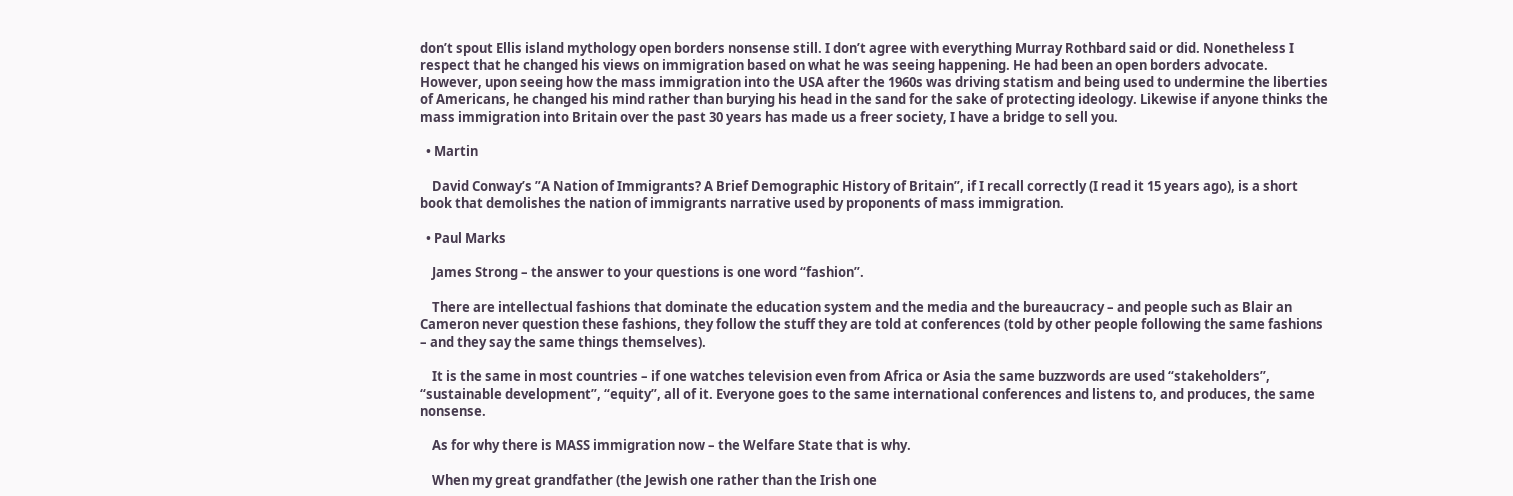don’t spout Ellis island mythology open borders nonsense still. I don’t agree with everything Murray Rothbard said or did. Nonetheless I respect that he changed his views on immigration based on what he was seeing happening. He had been an open borders advocate. However, upon seeing how the mass immigration into the USA after the 1960s was driving statism and being used to undermine the liberties of Americans, he changed his mind rather than burying his head in the sand for the sake of protecting ideology. Likewise if anyone thinks the mass immigration into Britain over the past 30 years has made us a freer society, I have a bridge to sell you.

  • Martin

    David Conway’s ”A Nation of Immigrants? A Brief Demographic History of Britain”, if I recall correctly (I read it 15 years ago), is a short book that demolishes the nation of immigrants narrative used by proponents of mass immigration.

  • Paul Marks

    James Strong – the answer to your questions is one word “fashion”.

    There are intellectual fashions that dominate the education system and the media and the bureaucracy – and people such as Blair an Cameron never question these fashions, they follow the stuff they are told at conferences (told by other people following the same fashions – and they say the same things themselves).

    It is the same in most countries – if one watches television even from Africa or Asia the same buzzwords are used “stakeholders”, “sustainable development”, “equity”, all of it. Everyone goes to the same international conferences and listens to, and produces, the same nonsense.

    As for why there is MASS immigration now – the Welfare State that is why.

    When my great grandfather (the Jewish one rather than the Irish one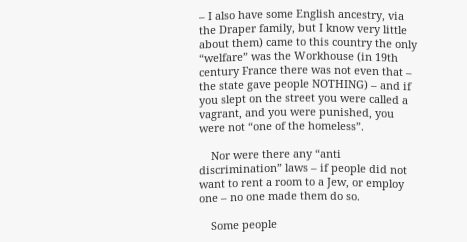– I also have some English ancestry, via the Draper family, but I know very little about them) came to this country the only “welfare” was the Workhouse (in 19th century France there was not even that – the state gave people NOTHING) – and if you slept on the street you were called a vagrant, and you were punished, you were not “one of the homeless”.

    Nor were there any “anti discrimination” laws – if people did not want to rent a room to a Jew, or employ one – no one made them do so.

    Some people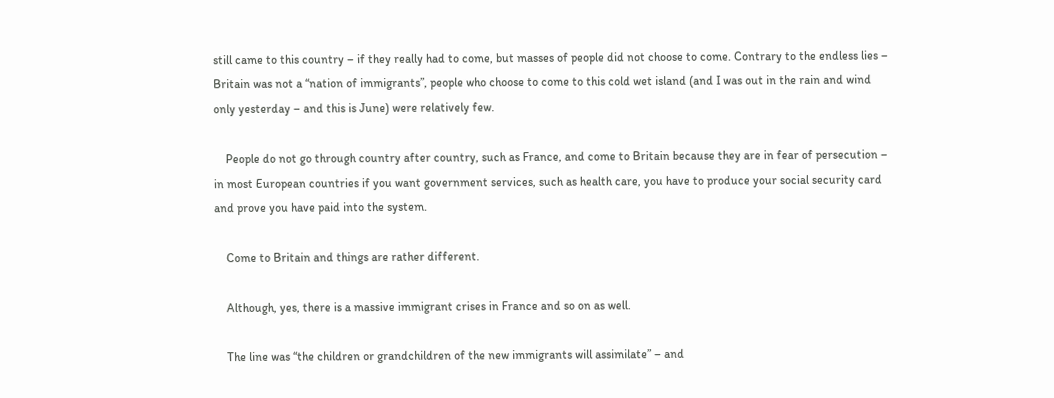still came to this country – if they really had to come, but masses of people did not choose to come. Contrary to the endless lies – Britain was not a “nation of immigrants”, people who choose to come to this cold wet island (and I was out in the rain and wind only yesterday – and this is June) were relatively few.

    People do not go through country after country, such as France, and come to Britain because they are in fear of persecution – in most European countries if you want government services, such as health care, you have to produce your social security card and prove you have paid into the system.

    Come to Britain and things are rather different.

    Although, yes, there is a massive immigrant crises in France and so on as well.

    The line was “the children or grandchildren of the new immigrants will assimilate” – and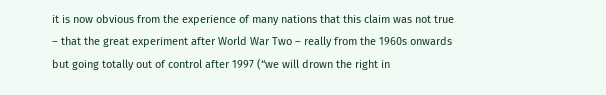it is now obvious from the experience of many nations that this claim was not true – that the great experiment after World War Two – really from the 1960s onwards but going totally out of control after 1997 (“we will drown the right in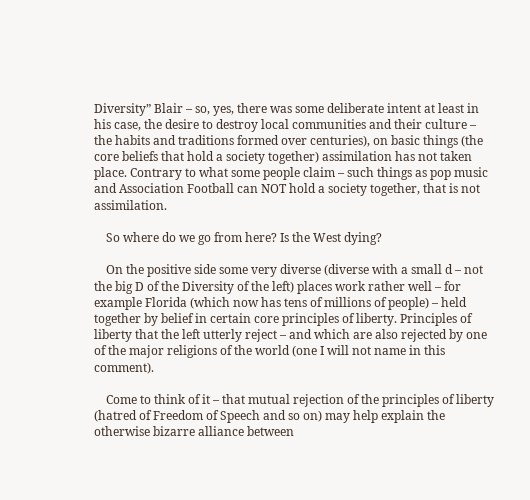Diversity” Blair – so, yes, there was some deliberate intent at least in his case, the desire to destroy local communities and their culture – the habits and traditions formed over centuries), on basic things (the core beliefs that hold a society together) assimilation has not taken place. Contrary to what some people claim – such things as pop music and Association Football can NOT hold a society together, that is not assimilation.

    So where do we go from here? Is the West dying?

    On the positive side some very diverse (diverse with a small d – not the big D of the Diversity of the left) places work rather well – for example Florida (which now has tens of millions of people) – held together by belief in certain core principles of liberty. Principles of liberty that the left utterly reject – and which are also rejected by one of the major religions of the world (one I will not name in this comment).

    Come to think of it – that mutual rejection of the principles of liberty (hatred of Freedom of Speech and so on) may help explain the otherwise bizarre alliance between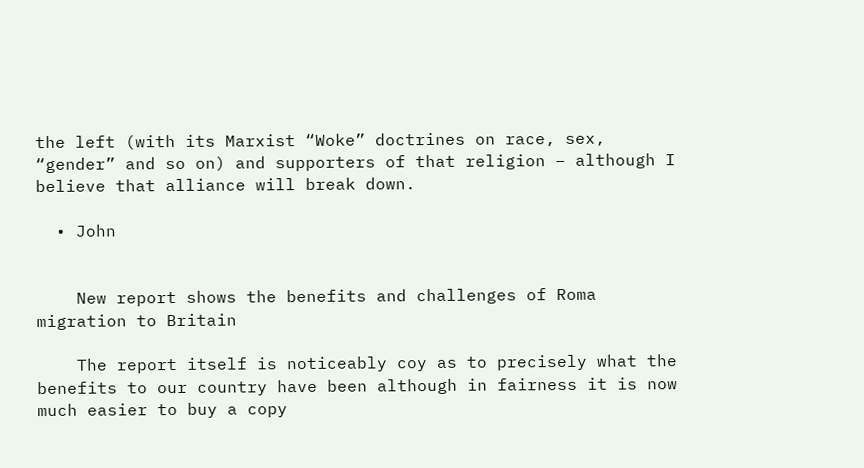the left (with its Marxist “Woke” doctrines on race, sex, “gender” and so on) and supporters of that religion – although I believe that alliance will break down.

  • John


    New report shows the benefits and challenges of Roma migration to Britain

    The report itself is noticeably coy as to precisely what the benefits to our country have been although in fairness it is now much easier to buy a copy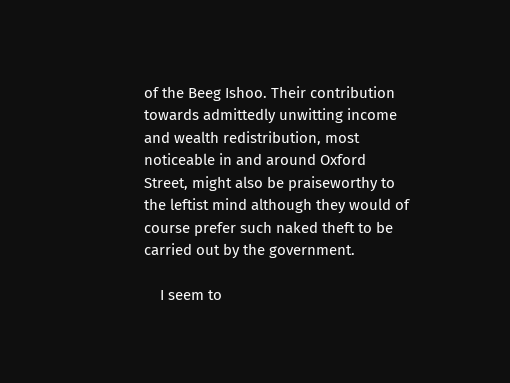of the Beeg Ishoo. Their contribution towards admittedly unwitting income and wealth redistribution, most noticeable in and around Oxford Street, might also be praiseworthy to the leftist mind although they would of course prefer such naked theft to be carried out by the government.

    I seem to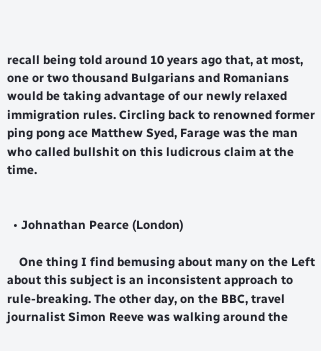recall being told around 10 years ago that, at most, one or two thousand Bulgarians and Romanians would be taking advantage of our newly relaxed immigration rules. Circling back to renowned former ping pong ace Matthew Syed, Farage was the man who called bullshit on this ludicrous claim at the time.


  • Johnathan Pearce (London)

    One thing I find bemusing about many on the Left about this subject is an inconsistent approach to rule-breaking. The other day, on the BBC, travel journalist Simon Reeve was walking around the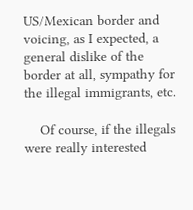US/Mexican border and voicing, as I expected, a general dislike of the border at all, sympathy for the illegal immigrants, etc.

    Of course, if the illegals were really interested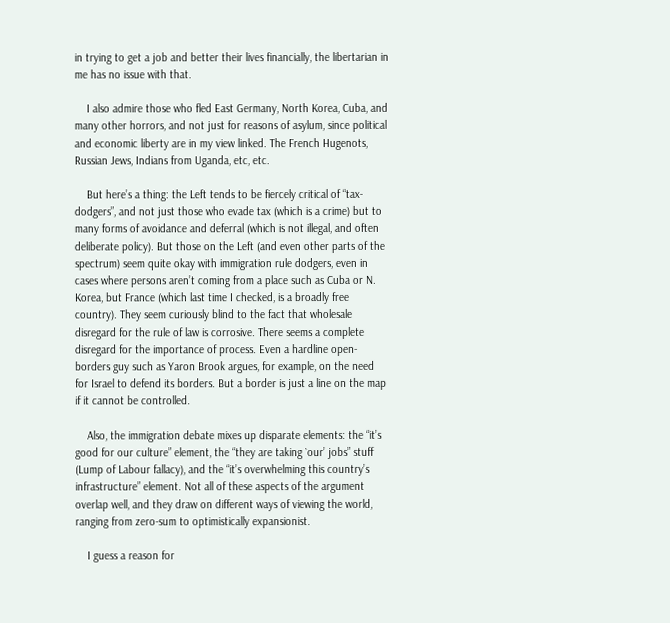in trying to get a job and better their lives financially, the libertarian in me has no issue with that.

    I also admire those who fled East Germany, North Korea, Cuba, and many other horrors, and not just for reasons of asylum, since political and economic liberty are in my view linked. The French Hugenots, Russian Jews, Indians from Uganda, etc, etc.

    But here’s a thing: the Left tends to be fiercely critical of “tax-dodgers”, and not just those who evade tax (which is a crime) but to many forms of avoidance and deferral (which is not illegal, and often deliberate policy). But those on the Left (and even other parts of the spectrum) seem quite okay with immigration rule dodgers, even in cases where persons aren’t coming from a place such as Cuba or N. Korea, but France (which last time I checked, is a broadly free country). They seem curiously blind to the fact that wholesale disregard for the rule of law is corrosive. There seems a complete disregard for the importance of process. Even a hardline open-borders guy such as Yaron Brook argues, for example, on the need for Israel to defend its borders. But a border is just a line on the map if it cannot be controlled.

    Also, the immigration debate mixes up disparate elements: the “it’s good for our culture” element, the “they are taking `our’ jobs” stuff (Lump of Labour fallacy), and the “it’s overwhelming this country’s infrastructure” element. Not all of these aspects of the argument overlap well, and they draw on different ways of viewing the world, ranging from zero-sum to optimistically expansionist.

    I guess a reason for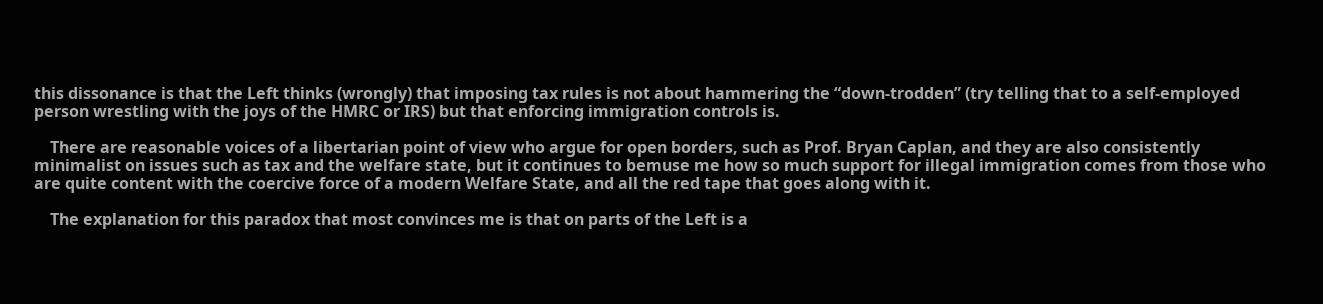this dissonance is that the Left thinks (wrongly) that imposing tax rules is not about hammering the “down-trodden” (try telling that to a self-employed person wrestling with the joys of the HMRC or IRS) but that enforcing immigration controls is.

    There are reasonable voices of a libertarian point of view who argue for open borders, such as Prof. Bryan Caplan, and they are also consistently minimalist on issues such as tax and the welfare state, but it continues to bemuse me how so much support for illegal immigration comes from those who are quite content with the coercive force of a modern Welfare State, and all the red tape that goes along with it.

    The explanation for this paradox that most convinces me is that on parts of the Left is a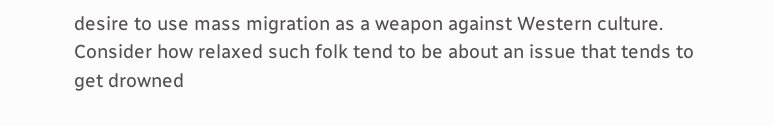desire to use mass migration as a weapon against Western culture. Consider how relaxed such folk tend to be about an issue that tends to get drowned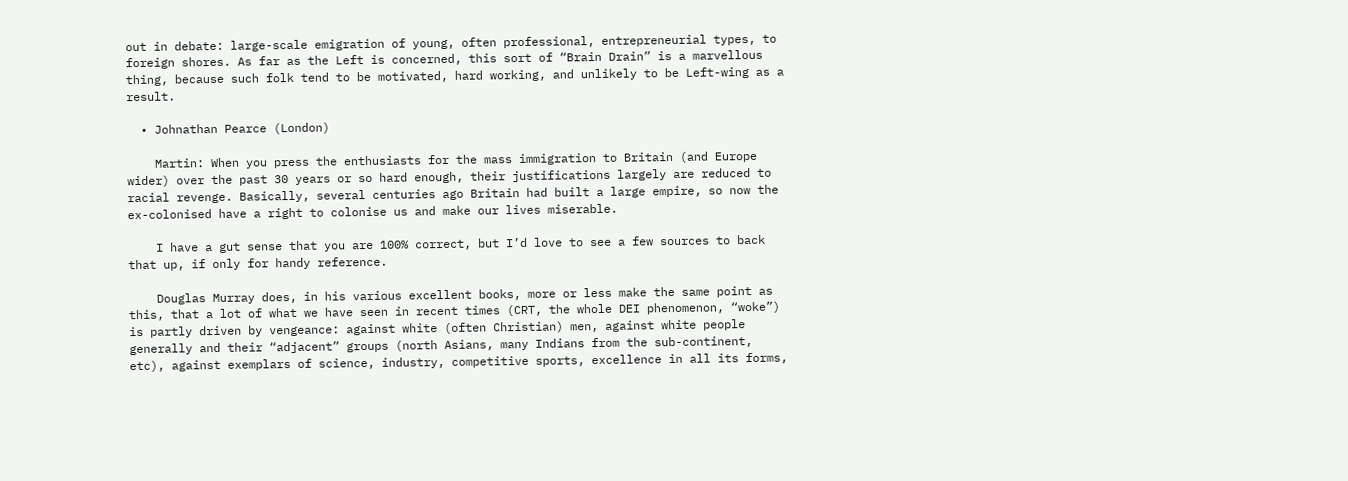out in debate: large-scale emigration of young, often professional, entrepreneurial types, to foreign shores. As far as the Left is concerned, this sort of “Brain Drain” is a marvellous thing, because such folk tend to be motivated, hard working, and unlikely to be Left-wing as a result.

  • Johnathan Pearce (London)

    Martin: When you press the enthusiasts for the mass immigration to Britain (and Europe wider) over the past 30 years or so hard enough, their justifications largely are reduced to racial revenge. Basically, several centuries ago Britain had built a large empire, so now the ex-colonised have a right to colonise us and make our lives miserable.

    I have a gut sense that you are 100% correct, but I’d love to see a few sources to back that up, if only for handy reference.

    Douglas Murray does, in his various excellent books, more or less make the same point as this, that a lot of what we have seen in recent times (CRT, the whole DEI phenomenon, “woke”) is partly driven by vengeance: against white (often Christian) men, against white people generally and their “adjacent” groups (north Asians, many Indians from the sub-continent, etc), against exemplars of science, industry, competitive sports, excellence in all its forms,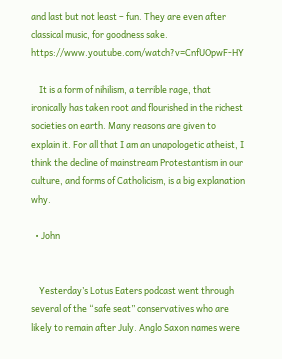and last but not least – fun. They are even after classical music, for goodness sake. https://www.youtube.com/watch?v=CnfUOpwF-HY

    It is a form of nihilism, a terrible rage, that ironically has taken root and flourished in the richest societies on earth. Many reasons are given to explain it. For all that I am an unapologetic atheist, I think the decline of mainstream Protestantism in our culture, and forms of Catholicism, is a big explanation why.

  • John


    Yesterday’s Lotus Eaters podcast went through several of the “safe seat” conservatives who are likely to remain after July. Anglo Saxon names were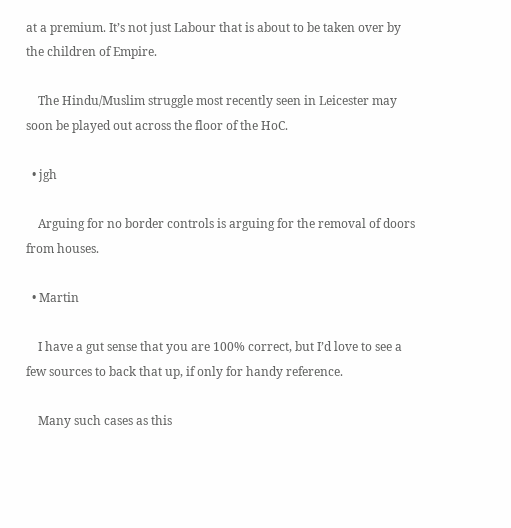at a premium. It’s not just Labour that is about to be taken over by the children of Empire.

    The Hindu/Muslim struggle most recently seen in Leicester may soon be played out across the floor of the HoC.

  • jgh

    Arguing for no border controls is arguing for the removal of doors from houses.

  • Martin

    I have a gut sense that you are 100% correct, but I’d love to see a few sources to back that up, if only for handy reference.

    Many such cases as this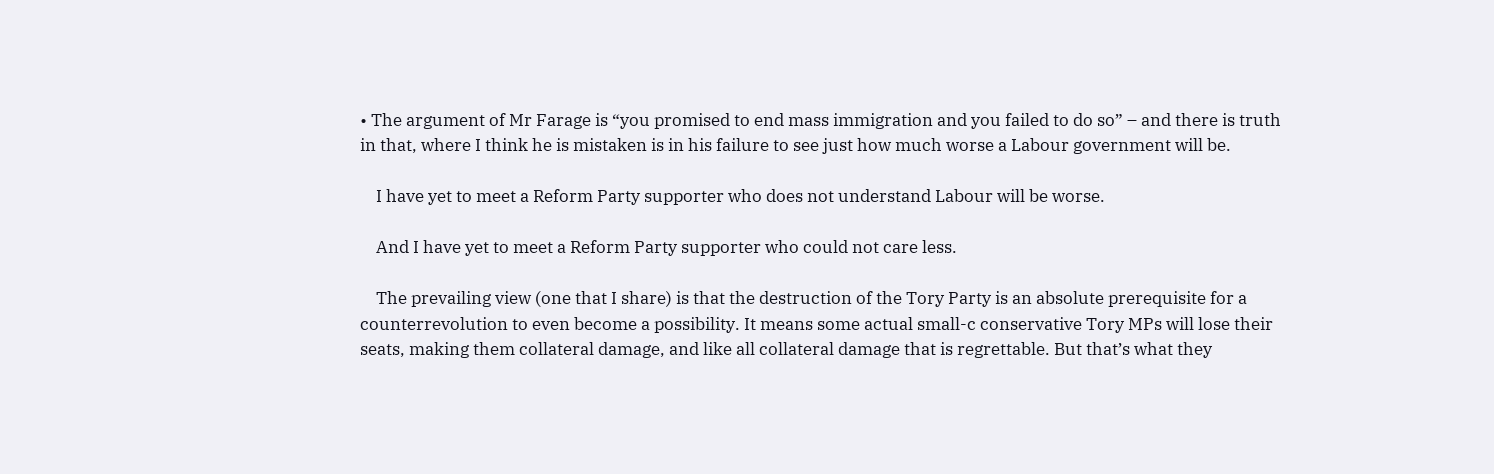• The argument of Mr Farage is “you promised to end mass immigration and you failed to do so” – and there is truth in that, where I think he is mistaken is in his failure to see just how much worse a Labour government will be.

    I have yet to meet a Reform Party supporter who does not understand Labour will be worse.

    And I have yet to meet a Reform Party supporter who could not care less.

    The prevailing view (one that I share) is that the destruction of the Tory Party is an absolute prerequisite for a counterrevolution to even become a possibility. It means some actual small-c conservative Tory MPs will lose their seats, making them collateral damage, and like all collateral damage that is regrettable. But that’s what they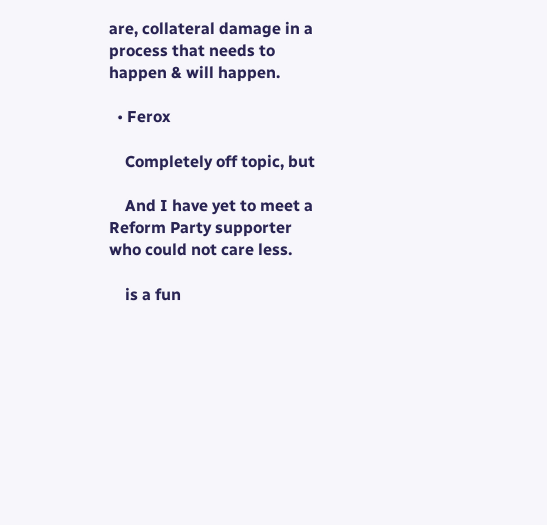are, collateral damage in a process that needs to happen & will happen.

  • Ferox

    Completely off topic, but

    And I have yet to meet a Reform Party supporter who could not care less.

    is a fun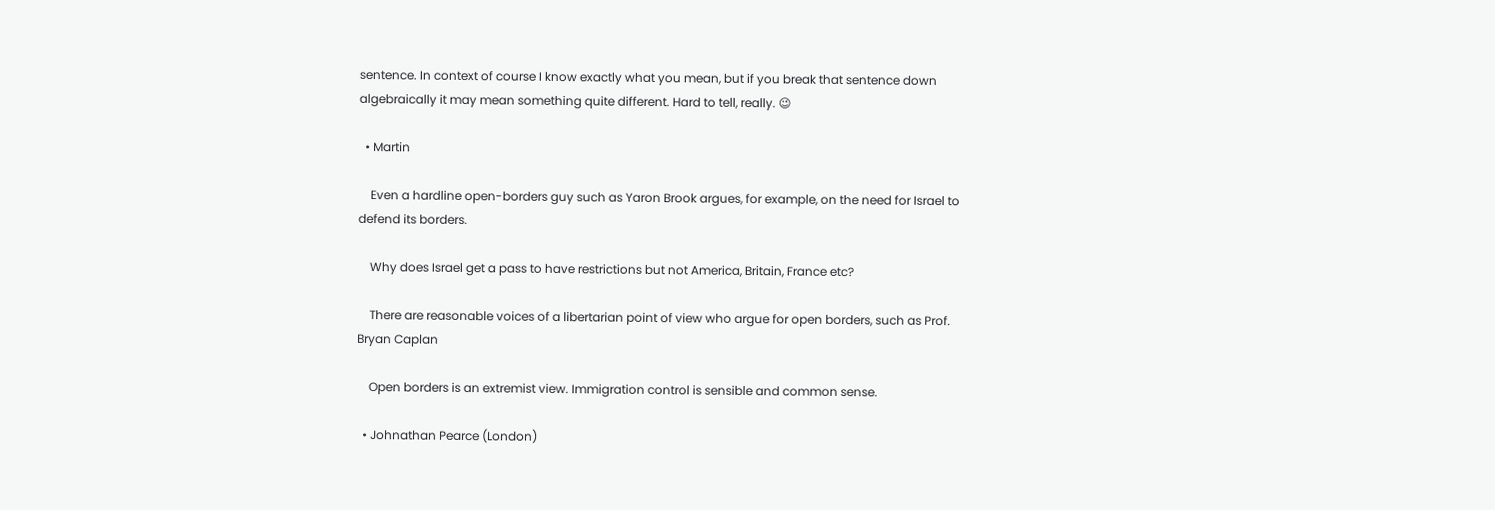sentence. In context of course I know exactly what you mean, but if you break that sentence down algebraically it may mean something quite different. Hard to tell, really. 😉

  • Martin

    Even a hardline open-borders guy such as Yaron Brook argues, for example, on the need for Israel to defend its borders.

    Why does Israel get a pass to have restrictions but not America, Britain, France etc?

    There are reasonable voices of a libertarian point of view who argue for open borders, such as Prof. Bryan Caplan

    Open borders is an extremist view. Immigration control is sensible and common sense.

  • Johnathan Pearce (London)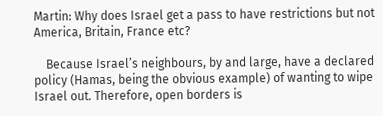Martin: Why does Israel get a pass to have restrictions but not America, Britain, France etc?

    Because Israel’s neighbours, by and large, have a declared policy (Hamas, being the obvious example) of wanting to wipe Israel out. Therefore, open borders is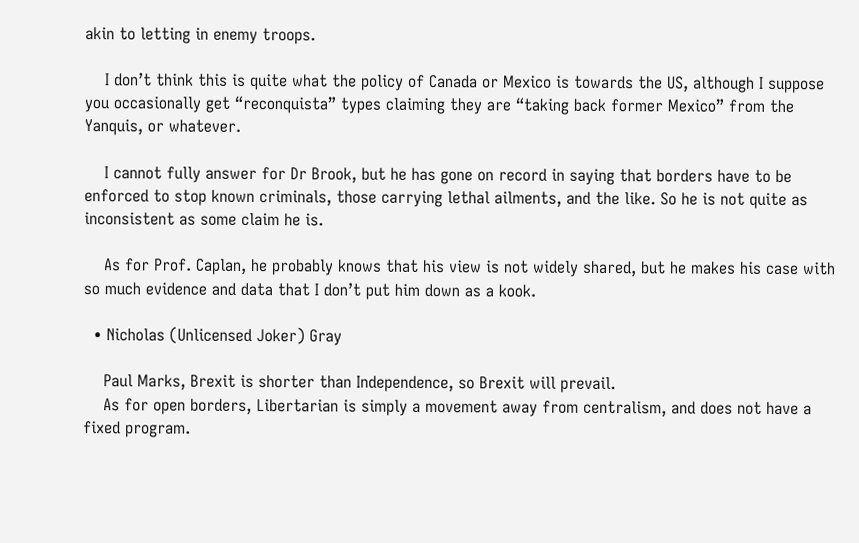akin to letting in enemy troops.

    I don’t think this is quite what the policy of Canada or Mexico is towards the US, although I suppose you occasionally get “reconquista” types claiming they are “taking back former Mexico” from the Yanquis, or whatever.

    I cannot fully answer for Dr Brook, but he has gone on record in saying that borders have to be enforced to stop known criminals, those carrying lethal ailments, and the like. So he is not quite as inconsistent as some claim he is.

    As for Prof. Caplan, he probably knows that his view is not widely shared, but he makes his case with so much evidence and data that I don’t put him down as a kook.

  • Nicholas (Unlicensed Joker) Gray

    Paul Marks, Brexit is shorter than Independence, so Brexit will prevail.
    As for open borders, Libertarian is simply a movement away from centralism, and does not have a fixed program.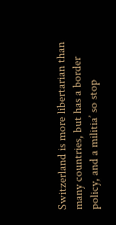Switzerland is more libertarian than many countries, but has a border policy, and a militia’ so stop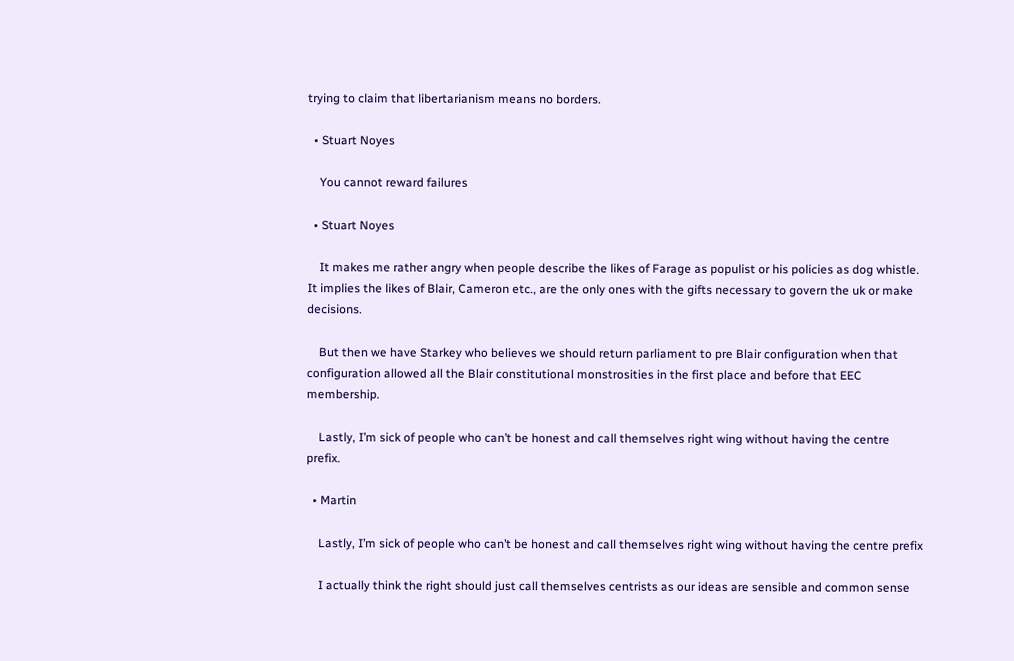trying to claim that libertarianism means no borders.

  • Stuart Noyes

    You cannot reward failures

  • Stuart Noyes

    It makes me rather angry when people describe the likes of Farage as populist or his policies as dog whistle. It implies the likes of Blair, Cameron etc., are the only ones with the gifts necessary to govern the uk or make decisions.

    But then we have Starkey who believes we should return parliament to pre Blair configuration when that configuration allowed all the Blair constitutional monstrosities in the first place and before that EEC membership.

    Lastly, I’m sick of people who can’t be honest and call themselves right wing without having the centre prefix.

  • Martin

    Lastly, I’m sick of people who can’t be honest and call themselves right wing without having the centre prefix

    I actually think the right should just call themselves centrists as our ideas are sensible and common sense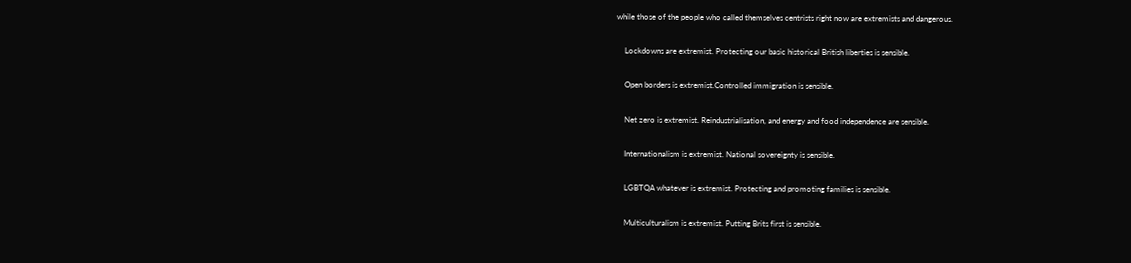while those of the people who called themselves centrists right now are extremists and dangerous.

    Lockdowns are extremist. Protecting our basic historical British liberties is sensible.

    Open borders is extremist.Controlled immigration is sensible.

    Net zero is extremist. Reindustrialisation, and energy and food independence are sensible.

    Internationalism is extremist. National sovereignty is sensible.

    LGBTQA whatever is extremist. Protecting and promoting families is sensible.

    Multiculturalism is extremist. Putting Brits first is sensible.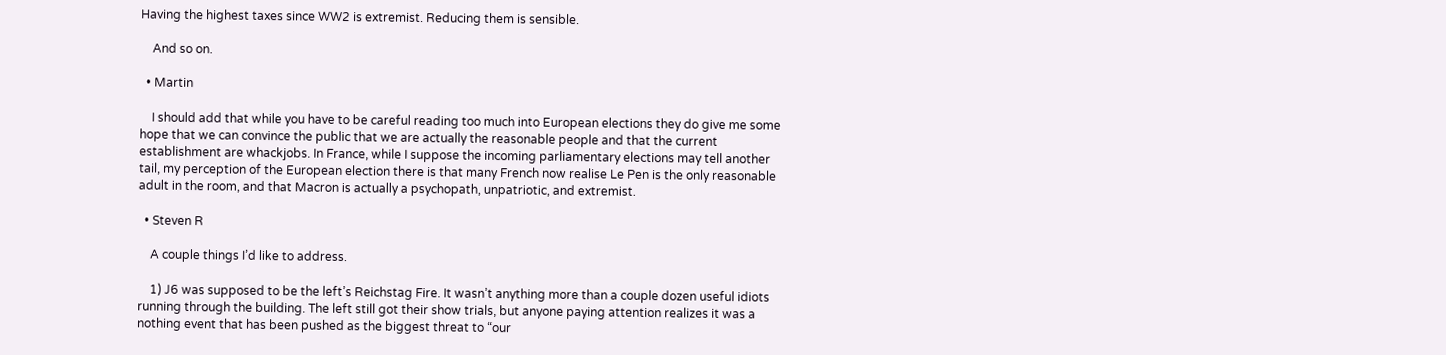Having the highest taxes since WW2 is extremist. Reducing them is sensible.

    And so on.

  • Martin

    I should add that while you have to be careful reading too much into European elections they do give me some hope that we can convince the public that we are actually the reasonable people and that the current establishment are whackjobs. In France, while I suppose the incoming parliamentary elections may tell another tail, my perception of the European election there is that many French now realise Le Pen is the only reasonable adult in the room, and that Macron is actually a psychopath, unpatriotic, and extremist.

  • Steven R

    A couple things I’d like to address.

    1) J6 was supposed to be the left’s Reichstag Fire. It wasn’t anything more than a couple dozen useful idiots running through the building. The left still got their show trials, but anyone paying attention realizes it was a nothing event that has been pushed as the biggest threat to “our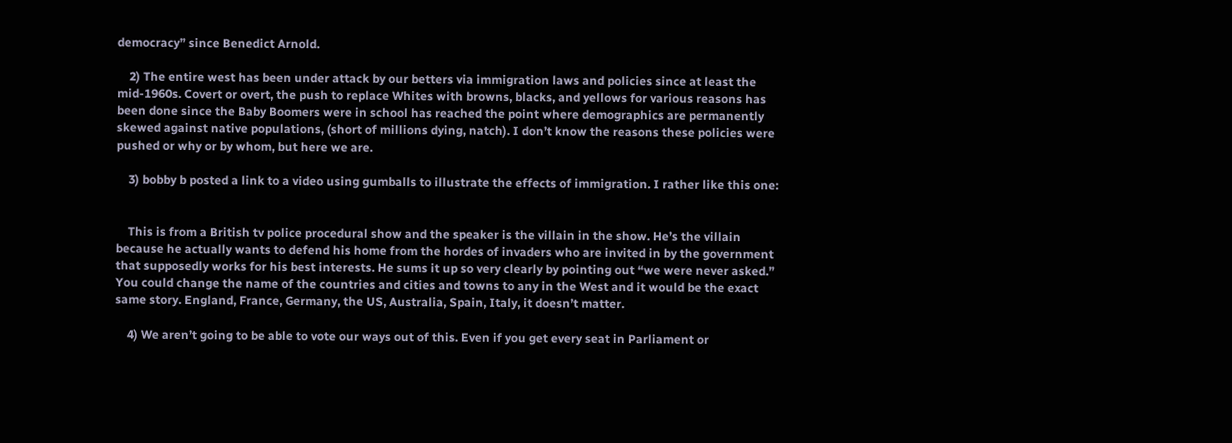democracy” since Benedict Arnold.

    2) The entire west has been under attack by our betters via immigration laws and policies since at least the mid-1960s. Covert or overt, the push to replace Whites with browns, blacks, and yellows for various reasons has been done since the Baby Boomers were in school has reached the point where demographics are permanently skewed against native populations, (short of millions dying, natch). I don’t know the reasons these policies were pushed or why or by whom, but here we are.

    3) bobby b posted a link to a video using gumballs to illustrate the effects of immigration. I rather like this one:


    This is from a British tv police procedural show and the speaker is the villain in the show. He’s the villain because he actually wants to defend his home from the hordes of invaders who are invited in by the government that supposedly works for his best interests. He sums it up so very clearly by pointing out “we were never asked.” You could change the name of the countries and cities and towns to any in the West and it would be the exact same story. England, France, Germany, the US, Australia, Spain, Italy, it doesn’t matter.

    4) We aren’t going to be able to vote our ways out of this. Even if you get every seat in Parliament or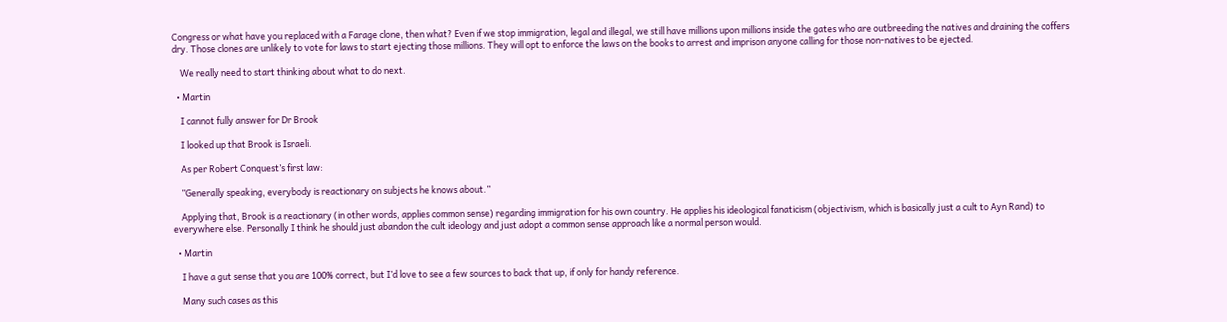Congress or what have you replaced with a Farage clone, then what? Even if we stop immigration, legal and illegal, we still have millions upon millions inside the gates who are outbreeding the natives and draining the coffers dry. Those clones are unlikely to vote for laws to start ejecting those millions. They will opt to enforce the laws on the books to arrest and imprison anyone calling for those non-natives to be ejected.

    We really need to start thinking about what to do next.

  • Martin

    I cannot fully answer for Dr Brook

    I looked up that Brook is Israeli.

    As per Robert Conquest’s first law:

    ”Generally speaking, everybody is reactionary on subjects he knows about.”

    Applying that, Brook is a reactionary (in other words, applies common sense) regarding immigration for his own country. He applies his ideological fanaticism (objectivism, which is basically just a cult to Ayn Rand) to everywhere else. Personally I think he should just abandon the cult ideology and just adopt a common sense approach like a normal person would.

  • Martin

    I have a gut sense that you are 100% correct, but I’d love to see a few sources to back that up, if only for handy reference.

    Many such cases as this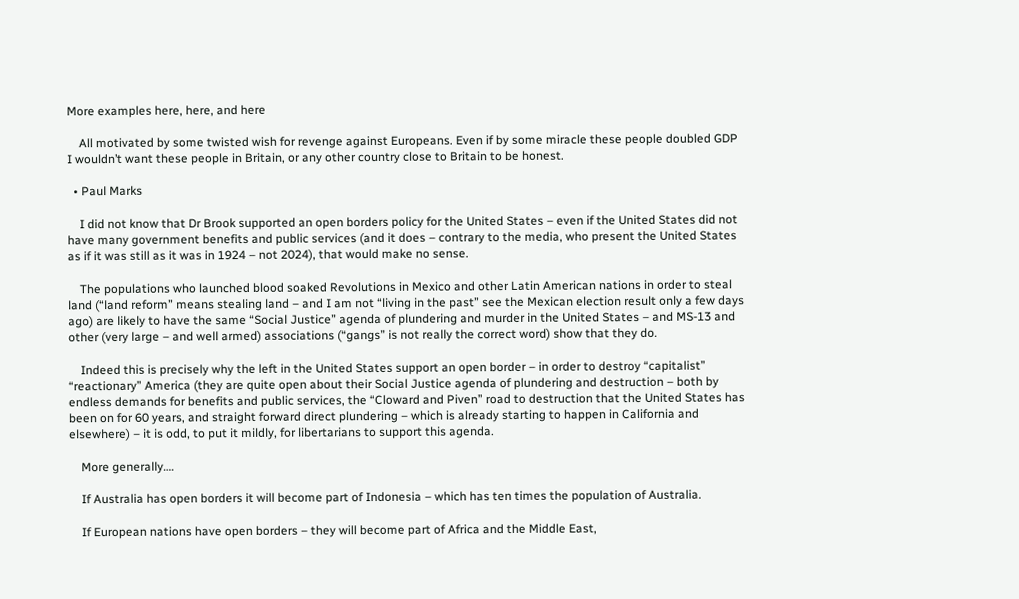More examples here, here, and here

    All motivated by some twisted wish for revenge against Europeans. Even if by some miracle these people doubled GDP I wouldn’t want these people in Britain, or any other country close to Britain to be honest.

  • Paul Marks

    I did not know that Dr Brook supported an open borders policy for the United States – even if the United States did not have many government benefits and public services (and it does – contrary to the media, who present the United States as if it was still as it was in 1924 – not 2024), that would make no sense.

    The populations who launched blood soaked Revolutions in Mexico and other Latin American nations in order to steal land (“land reform” means stealing land – and I am not “living in the past” see the Mexican election result only a few days ago) are likely to have the same “Social Justice” agenda of plundering and murder in the United States – and MS-13 and other (very large – and well armed) associations (“gangs” is not really the correct word) show that they do.

    Indeed this is precisely why the left in the United States support an open border – in order to destroy “capitalist” “reactionary” America (they are quite open about their Social Justice agenda of plundering and destruction – both by endless demands for benefits and public services, the “Cloward and Piven” road to destruction that the United States has been on for 60 years, and straight forward direct plundering – which is already starting to happen in California and elsewhere) – it is odd, to put it mildly, for libertarians to support this agenda.

    More generally….

    If Australia has open borders it will become part of Indonesia – which has ten times the population of Australia.

    If European nations have open borders – they will become part of Africa and the Middle East,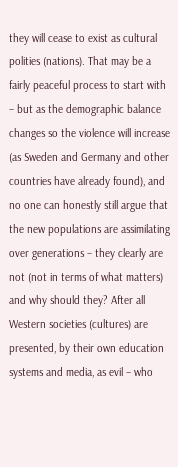they will cease to exist as cultural polities (nations). That may be a fairly peaceful process to start with – but as the demographic balance changes so the violence will increase (as Sweden and Germany and other countries have already found), and no one can honestly still argue that the new populations are assimilating over generations – they clearly are not (not in terms of what matters) and why should they? After all Western societies (cultures) are presented, by their own education systems and media, as evil – who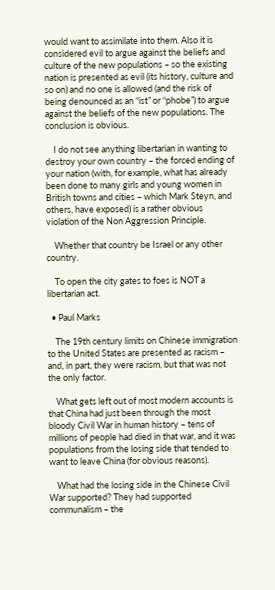would want to assimilate into them. Also it is considered evil to argue against the beliefs and culture of the new populations – so the existing nation is presented as evil (its history, culture and so on) and no one is allowed (and the risk of being denounced as an “ist” or “phobe”) to argue against the beliefs of the new populations. The conclusion is obvious.

    I do not see anything libertarian in wanting to destroy your own country – the forced ending of your nation (with, for example, what has already been done to many girls and young women in British towns and cities – which Mark Steyn, and others, have exposed) is a rather obvious violation of the Non Aggression Principle.

    Whether that country be Israel or any other country.

    To open the city gates to foes is NOT a libertarian act.

  • Paul Marks

    The 19th century limits on Chinese immigration to the United States are presented as racism – and, in part, they were racism, but that was not the only factor.

    What gets left out of most modern accounts is that China had just been through the most bloody Civil War in human history – tens of millions of people had died in that war, and it was populations from the losing side that tended to want to leave China (for obvious reasons).

    What had the losing side in the Chinese Civil War supported? They had supported communalism – the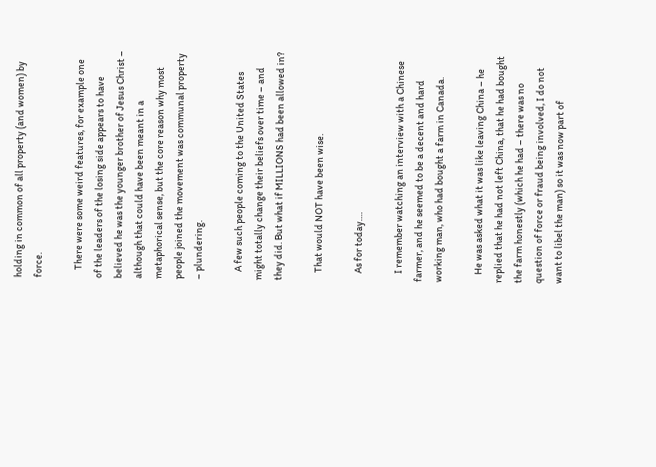holding in common of all property (and women) by force.

    There were some weird features, for example one of the leaders of the losing side appears to have believed he was the younger brother of Jesus Christ – although that could have been meant in a metaphorical sense, but the core reason why most people joined the movement was communal property – plundering.

    A few such people coming to the United States might totally change their beliefs over time – and they did. But what if MILLIONS had been allowed in?

    That would NOT have been wise.

    As for today….

    I remember watching an interview with a Chinese farmer, and he seemed to be a decent and hard working man, who had bought a farm in Canada.

    He was asked what it was like leaving China – he replied that he had not left China, that he had bought the farm honestly (which he had – there was no question of force or fraud being involved, I do not want to libel the man) so it was now part of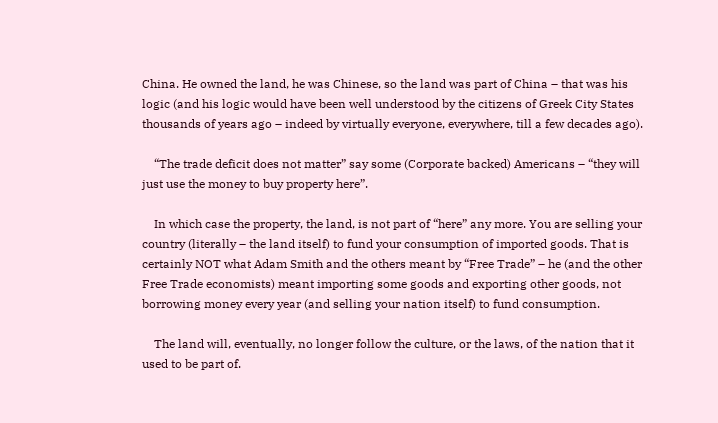China. He owned the land, he was Chinese, so the land was part of China – that was his logic (and his logic would have been well understood by the citizens of Greek City States thousands of years ago – indeed by virtually everyone, everywhere, till a few decades ago).

    “The trade deficit does not matter” say some (Corporate backed) Americans – “they will just use the money to buy property here”.

    In which case the property, the land, is not part of “here” any more. You are selling your country (literally – the land itself) to fund your consumption of imported goods. That is certainly NOT what Adam Smith and the others meant by “Free Trade” – he (and the other Free Trade economists) meant importing some goods and exporting other goods, not borrowing money every year (and selling your nation itself) to fund consumption.

    The land will, eventually, no longer follow the culture, or the laws, of the nation that it used to be part of.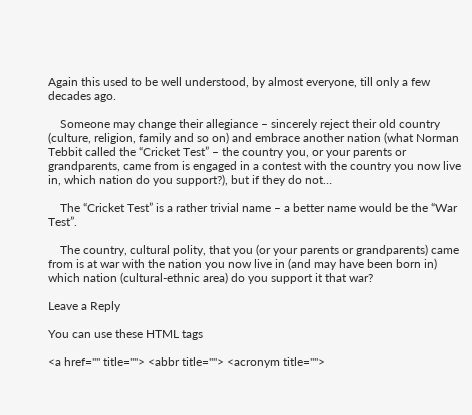Again this used to be well understood, by almost everyone, till only a few decades ago.

    Someone may change their allegiance – sincerely reject their old country (culture, religion, family and so on) and embrace another nation (what Norman Tebbit called the “Cricket Test” – the country you, or your parents or grandparents, came from is engaged in a contest with the country you now live in, which nation do you support?), but if they do not…

    The “Cricket Test” is a rather trivial name – a better name would be the “War Test”.

    The country, cultural polity, that you (or your parents or grandparents) came from is at war with the nation you now live in (and may have been born in) which nation (cultural-ethnic area) do you support it that war?

Leave a Reply

You can use these HTML tags

<a href="" title=""> <abbr title=""> <acronym title="">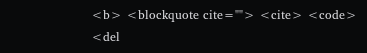<b> <blockquote cite=""> <cite> <code> <del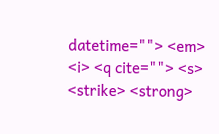datetime=""> <em> <i> <q cite=""> <s> <strike> <strong>